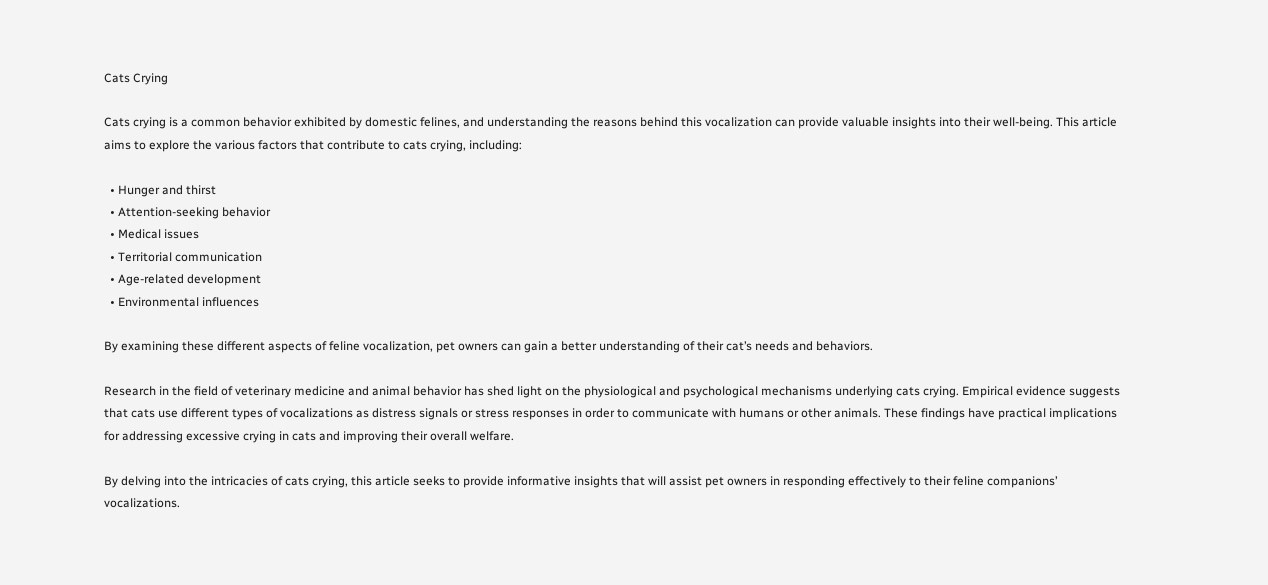Cats Crying

Cats crying is a common behavior exhibited by domestic felines, and understanding the reasons behind this vocalization can provide valuable insights into their well-being. This article aims to explore the various factors that contribute to cats crying, including:

  • Hunger and thirst
  • Attention-seeking behavior
  • Medical issues
  • Territorial communication
  • Age-related development
  • Environmental influences

By examining these different aspects of feline vocalization, pet owners can gain a better understanding of their cat’s needs and behaviors.

Research in the field of veterinary medicine and animal behavior has shed light on the physiological and psychological mechanisms underlying cats crying. Empirical evidence suggests that cats use different types of vocalizations as distress signals or stress responses in order to communicate with humans or other animals. These findings have practical implications for addressing excessive crying in cats and improving their overall welfare.

By delving into the intricacies of cats crying, this article seeks to provide informative insights that will assist pet owners in responding effectively to their feline companions’ vocalizations.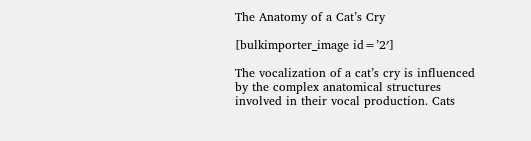The Anatomy of a Cat’s Cry

[bulkimporter_image id=’2′]

The vocalization of a cat’s cry is influenced by the complex anatomical structures involved in their vocal production. Cats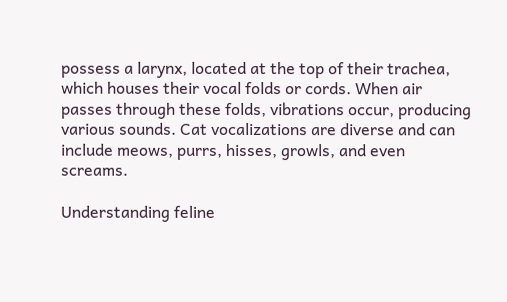possess a larynx, located at the top of their trachea, which houses their vocal folds or cords. When air passes through these folds, vibrations occur, producing various sounds. Cat vocalizations are diverse and can include meows, purrs, hisses, growls, and even screams.

Understanding feline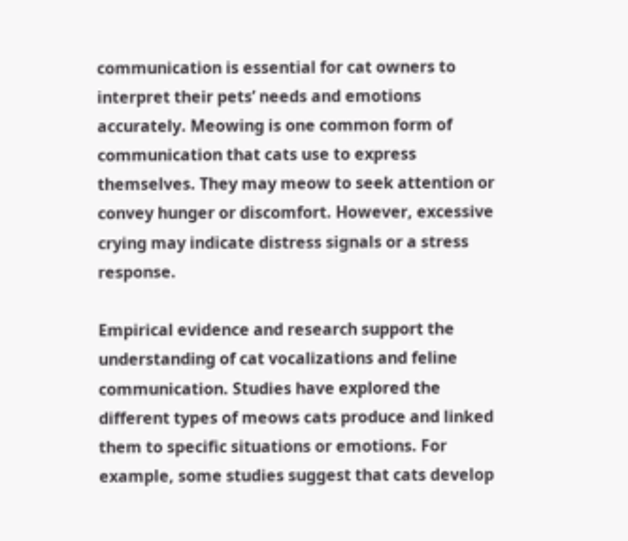communication is essential for cat owners to interpret their pets’ needs and emotions accurately. Meowing is one common form of communication that cats use to express themselves. They may meow to seek attention or convey hunger or discomfort. However, excessive crying may indicate distress signals or a stress response.

Empirical evidence and research support the understanding of cat vocalizations and feline communication. Studies have explored the different types of meows cats produce and linked them to specific situations or emotions. For example, some studies suggest that cats develop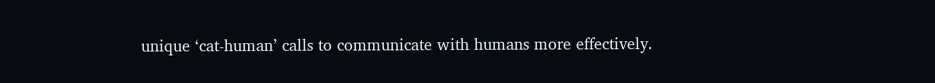unique ‘cat-human’ calls to communicate with humans more effectively.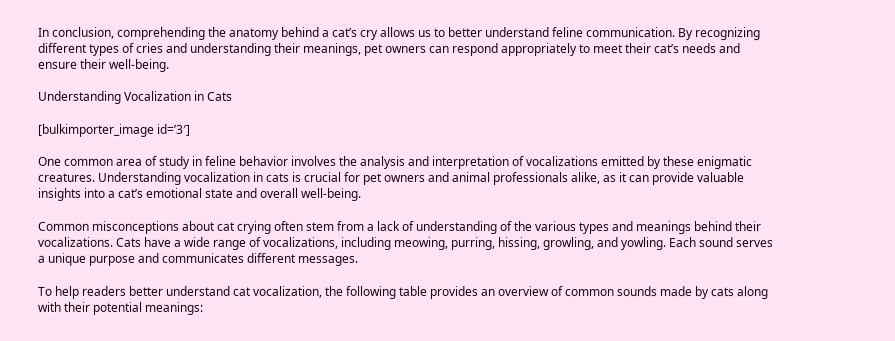In conclusion, comprehending the anatomy behind a cat’s cry allows us to better understand feline communication. By recognizing different types of cries and understanding their meanings, pet owners can respond appropriately to meet their cat’s needs and ensure their well-being.

Understanding Vocalization in Cats

[bulkimporter_image id=’3′]

One common area of study in feline behavior involves the analysis and interpretation of vocalizations emitted by these enigmatic creatures. Understanding vocalization in cats is crucial for pet owners and animal professionals alike, as it can provide valuable insights into a cat’s emotional state and overall well-being.

Common misconceptions about cat crying often stem from a lack of understanding of the various types and meanings behind their vocalizations. Cats have a wide range of vocalizations, including meowing, purring, hissing, growling, and yowling. Each sound serves a unique purpose and communicates different messages.

To help readers better understand cat vocalization, the following table provides an overview of common sounds made by cats along with their potential meanings: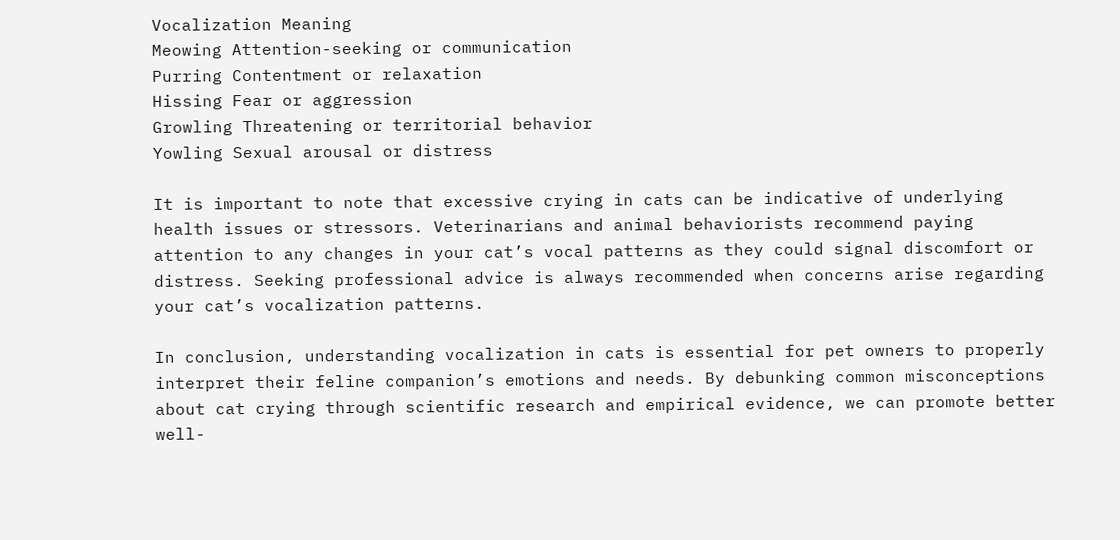Vocalization Meaning
Meowing Attention-seeking or communication
Purring Contentment or relaxation
Hissing Fear or aggression
Growling Threatening or territorial behavior
Yowling Sexual arousal or distress

It is important to note that excessive crying in cats can be indicative of underlying health issues or stressors. Veterinarians and animal behaviorists recommend paying attention to any changes in your cat’s vocal patterns as they could signal discomfort or distress. Seeking professional advice is always recommended when concerns arise regarding your cat’s vocalization patterns.

In conclusion, understanding vocalization in cats is essential for pet owners to properly interpret their feline companion’s emotions and needs. By debunking common misconceptions about cat crying through scientific research and empirical evidence, we can promote better well-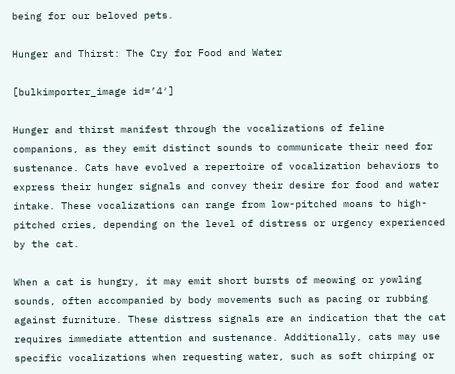being for our beloved pets.

Hunger and Thirst: The Cry for Food and Water

[bulkimporter_image id=’4′]

Hunger and thirst manifest through the vocalizations of feline companions, as they emit distinct sounds to communicate their need for sustenance. Cats have evolved a repertoire of vocalization behaviors to express their hunger signals and convey their desire for food and water intake. These vocalizations can range from low-pitched moans to high-pitched cries, depending on the level of distress or urgency experienced by the cat.

When a cat is hungry, it may emit short bursts of meowing or yowling sounds, often accompanied by body movements such as pacing or rubbing against furniture. These distress signals are an indication that the cat requires immediate attention and sustenance. Additionally, cats may use specific vocalizations when requesting water, such as soft chirping or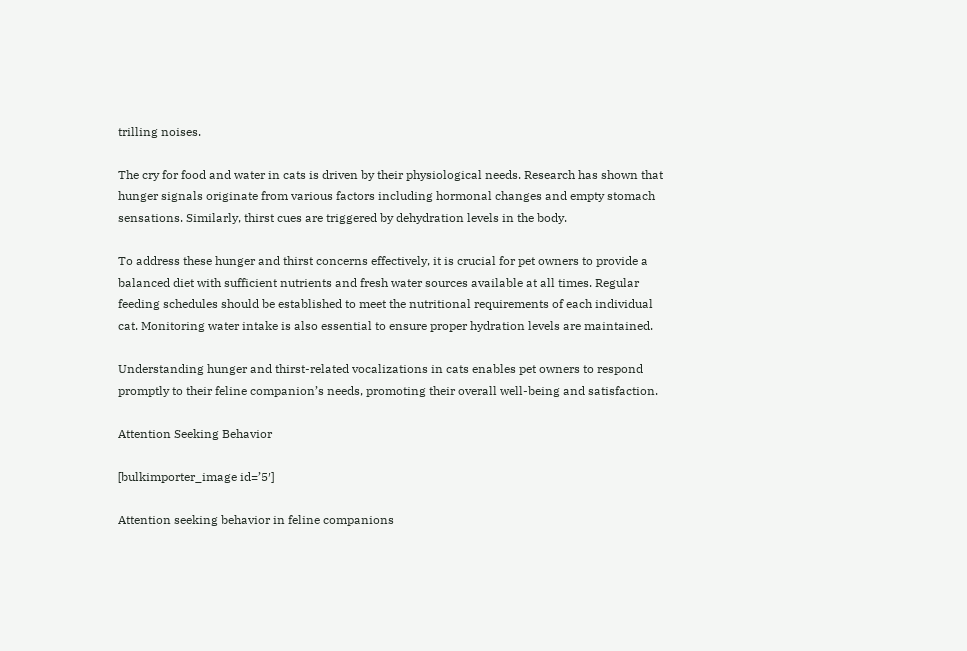trilling noises.

The cry for food and water in cats is driven by their physiological needs. Research has shown that hunger signals originate from various factors including hormonal changes and empty stomach sensations. Similarly, thirst cues are triggered by dehydration levels in the body.

To address these hunger and thirst concerns effectively, it is crucial for pet owners to provide a balanced diet with sufficient nutrients and fresh water sources available at all times. Regular feeding schedules should be established to meet the nutritional requirements of each individual cat. Monitoring water intake is also essential to ensure proper hydration levels are maintained.

Understanding hunger and thirst-related vocalizations in cats enables pet owners to respond promptly to their feline companion’s needs, promoting their overall well-being and satisfaction.

Attention Seeking Behavior

[bulkimporter_image id=’5′]

Attention seeking behavior in feline companions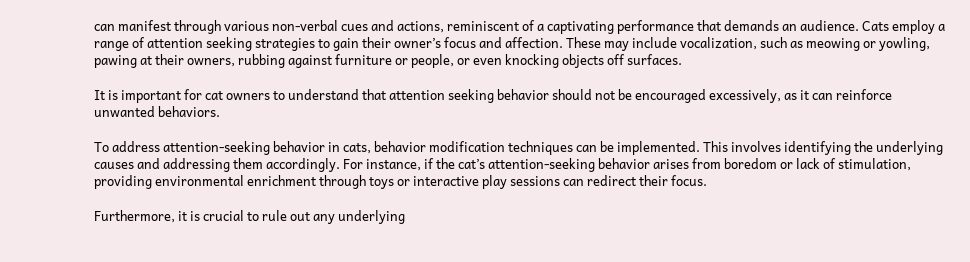can manifest through various non-verbal cues and actions, reminiscent of a captivating performance that demands an audience. Cats employ a range of attention seeking strategies to gain their owner’s focus and affection. These may include vocalization, such as meowing or yowling, pawing at their owners, rubbing against furniture or people, or even knocking objects off surfaces.

It is important for cat owners to understand that attention seeking behavior should not be encouraged excessively, as it can reinforce unwanted behaviors.

To address attention-seeking behavior in cats, behavior modification techniques can be implemented. This involves identifying the underlying causes and addressing them accordingly. For instance, if the cat’s attention-seeking behavior arises from boredom or lack of stimulation, providing environmental enrichment through toys or interactive play sessions can redirect their focus.

Furthermore, it is crucial to rule out any underlying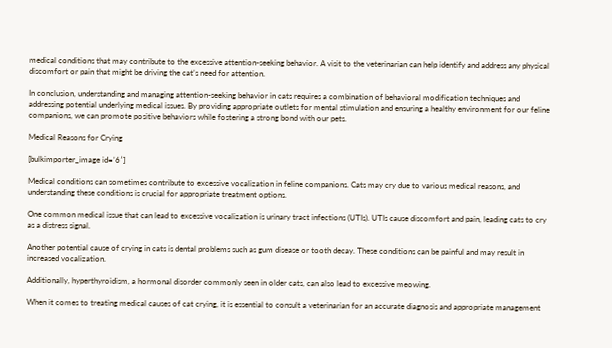medical conditions that may contribute to the excessive attention-seeking behavior. A visit to the veterinarian can help identify and address any physical discomfort or pain that might be driving the cat’s need for attention.

In conclusion, understanding and managing attention-seeking behavior in cats requires a combination of behavioral modification techniques and addressing potential underlying medical issues. By providing appropriate outlets for mental stimulation and ensuring a healthy environment for our feline companions, we can promote positive behaviors while fostering a strong bond with our pets.

Medical Reasons for Crying

[bulkimporter_image id=’6′]

Medical conditions can sometimes contribute to excessive vocalization in feline companions. Cats may cry due to various medical reasons, and understanding these conditions is crucial for appropriate treatment options.

One common medical issue that can lead to excessive vocalization is urinary tract infections (UTIs). UTIs cause discomfort and pain, leading cats to cry as a distress signal.

Another potential cause of crying in cats is dental problems such as gum disease or tooth decay. These conditions can be painful and may result in increased vocalization.

Additionally, hyperthyroidism, a hormonal disorder commonly seen in older cats, can also lead to excessive meowing.

When it comes to treating medical causes of cat crying, it is essential to consult a veterinarian for an accurate diagnosis and appropriate management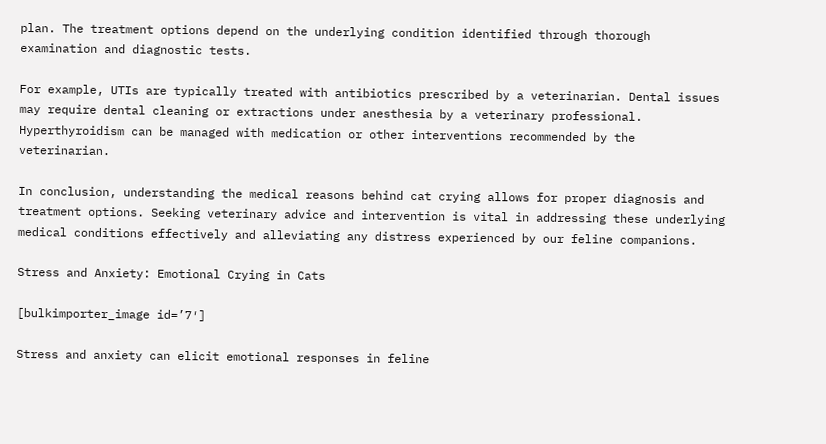plan. The treatment options depend on the underlying condition identified through thorough examination and diagnostic tests.

For example, UTIs are typically treated with antibiotics prescribed by a veterinarian. Dental issues may require dental cleaning or extractions under anesthesia by a veterinary professional. Hyperthyroidism can be managed with medication or other interventions recommended by the veterinarian.

In conclusion, understanding the medical reasons behind cat crying allows for proper diagnosis and treatment options. Seeking veterinary advice and intervention is vital in addressing these underlying medical conditions effectively and alleviating any distress experienced by our feline companions.

Stress and Anxiety: Emotional Crying in Cats

[bulkimporter_image id=’7′]

Stress and anxiety can elicit emotional responses in feline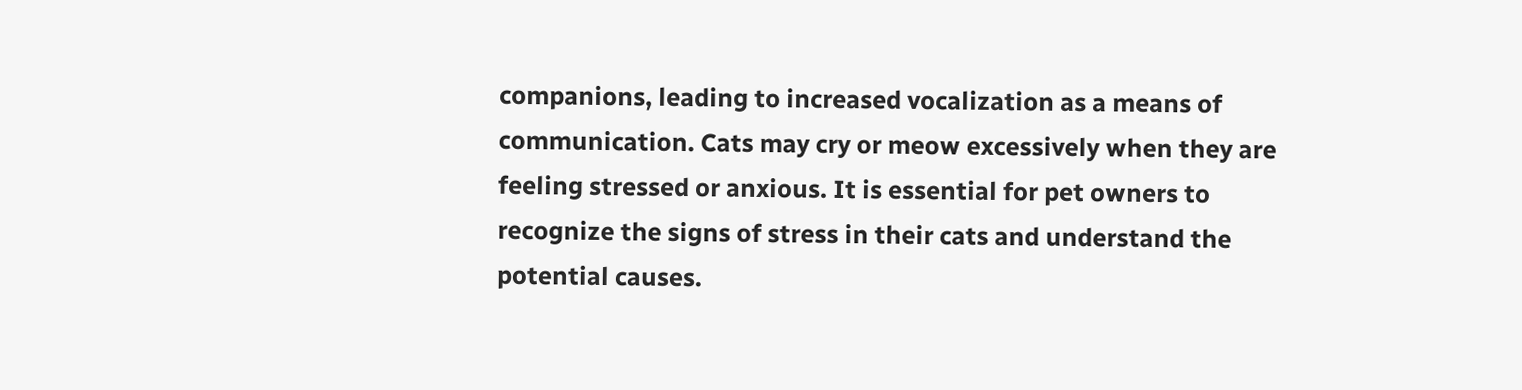companions, leading to increased vocalization as a means of communication. Cats may cry or meow excessively when they are feeling stressed or anxious. It is essential for pet owners to recognize the signs of stress in their cats and understand the potential causes.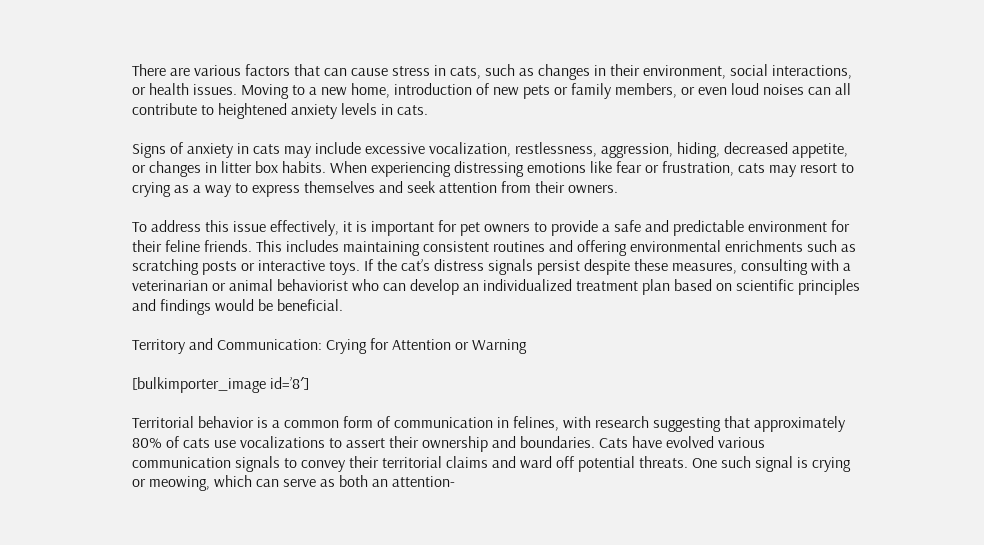There are various factors that can cause stress in cats, such as changes in their environment, social interactions, or health issues. Moving to a new home, introduction of new pets or family members, or even loud noises can all contribute to heightened anxiety levels in cats.

Signs of anxiety in cats may include excessive vocalization, restlessness, aggression, hiding, decreased appetite, or changes in litter box habits. When experiencing distressing emotions like fear or frustration, cats may resort to crying as a way to express themselves and seek attention from their owners.

To address this issue effectively, it is important for pet owners to provide a safe and predictable environment for their feline friends. This includes maintaining consistent routines and offering environmental enrichments such as scratching posts or interactive toys. If the cat’s distress signals persist despite these measures, consulting with a veterinarian or animal behaviorist who can develop an individualized treatment plan based on scientific principles and findings would be beneficial.

Territory and Communication: Crying for Attention or Warning

[bulkimporter_image id=’8′]

Territorial behavior is a common form of communication in felines, with research suggesting that approximately 80% of cats use vocalizations to assert their ownership and boundaries. Cats have evolved various communication signals to convey their territorial claims and ward off potential threats. One such signal is crying or meowing, which can serve as both an attention-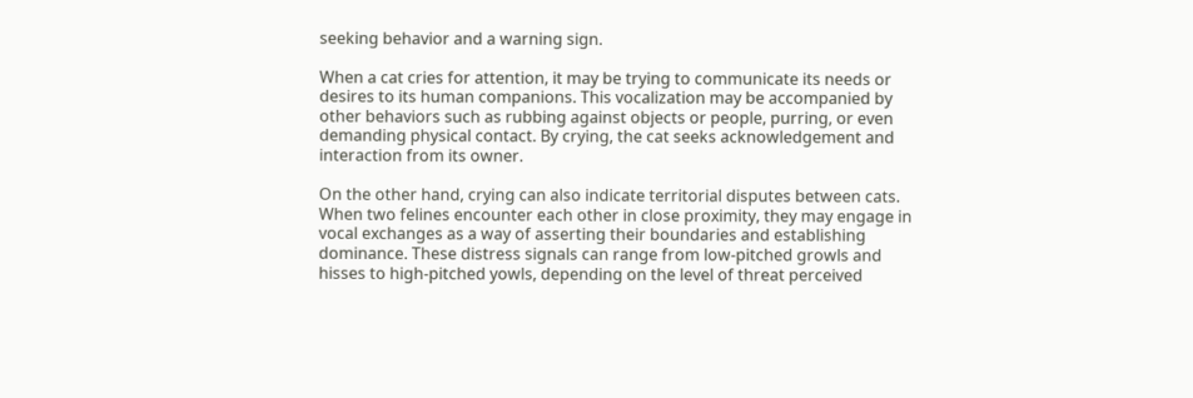seeking behavior and a warning sign.

When a cat cries for attention, it may be trying to communicate its needs or desires to its human companions. This vocalization may be accompanied by other behaviors such as rubbing against objects or people, purring, or even demanding physical contact. By crying, the cat seeks acknowledgement and interaction from its owner.

On the other hand, crying can also indicate territorial disputes between cats. When two felines encounter each other in close proximity, they may engage in vocal exchanges as a way of asserting their boundaries and establishing dominance. These distress signals can range from low-pitched growls and hisses to high-pitched yowls, depending on the level of threat perceived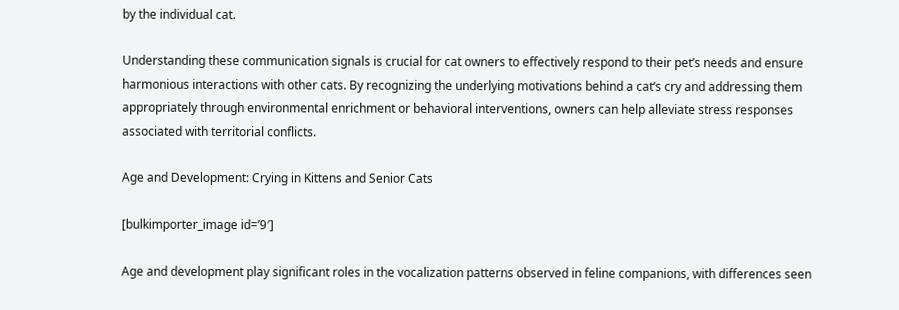by the individual cat.

Understanding these communication signals is crucial for cat owners to effectively respond to their pet’s needs and ensure harmonious interactions with other cats. By recognizing the underlying motivations behind a cat’s cry and addressing them appropriately through environmental enrichment or behavioral interventions, owners can help alleviate stress responses associated with territorial conflicts.

Age and Development: Crying in Kittens and Senior Cats

[bulkimporter_image id=’9′]

Age and development play significant roles in the vocalization patterns observed in feline companions, with differences seen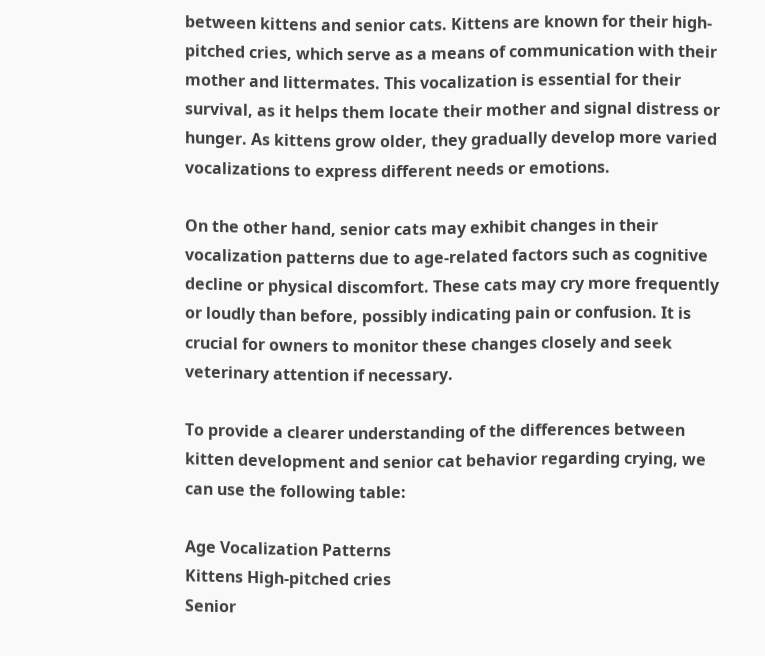between kittens and senior cats. Kittens are known for their high-pitched cries, which serve as a means of communication with their mother and littermates. This vocalization is essential for their survival, as it helps them locate their mother and signal distress or hunger. As kittens grow older, they gradually develop more varied vocalizations to express different needs or emotions.

On the other hand, senior cats may exhibit changes in their vocalization patterns due to age-related factors such as cognitive decline or physical discomfort. These cats may cry more frequently or loudly than before, possibly indicating pain or confusion. It is crucial for owners to monitor these changes closely and seek veterinary attention if necessary.

To provide a clearer understanding of the differences between kitten development and senior cat behavior regarding crying, we can use the following table:

Age Vocalization Patterns
Kittens High-pitched cries
Senior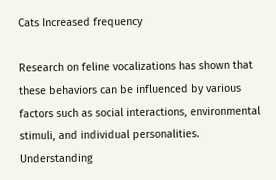Cats Increased frequency

Research on feline vocalizations has shown that these behaviors can be influenced by various factors such as social interactions, environmental stimuli, and individual personalities. Understanding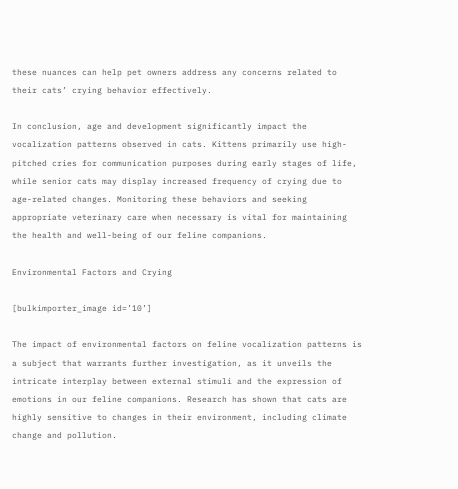these nuances can help pet owners address any concerns related to their cats’ crying behavior effectively.

In conclusion, age and development significantly impact the vocalization patterns observed in cats. Kittens primarily use high-pitched cries for communication purposes during early stages of life, while senior cats may display increased frequency of crying due to age-related changes. Monitoring these behaviors and seeking appropriate veterinary care when necessary is vital for maintaining the health and well-being of our feline companions.

Environmental Factors and Crying

[bulkimporter_image id=’10’]

The impact of environmental factors on feline vocalization patterns is a subject that warrants further investigation, as it unveils the intricate interplay between external stimuli and the expression of emotions in our feline companions. Research has shown that cats are highly sensitive to changes in their environment, including climate change and pollution.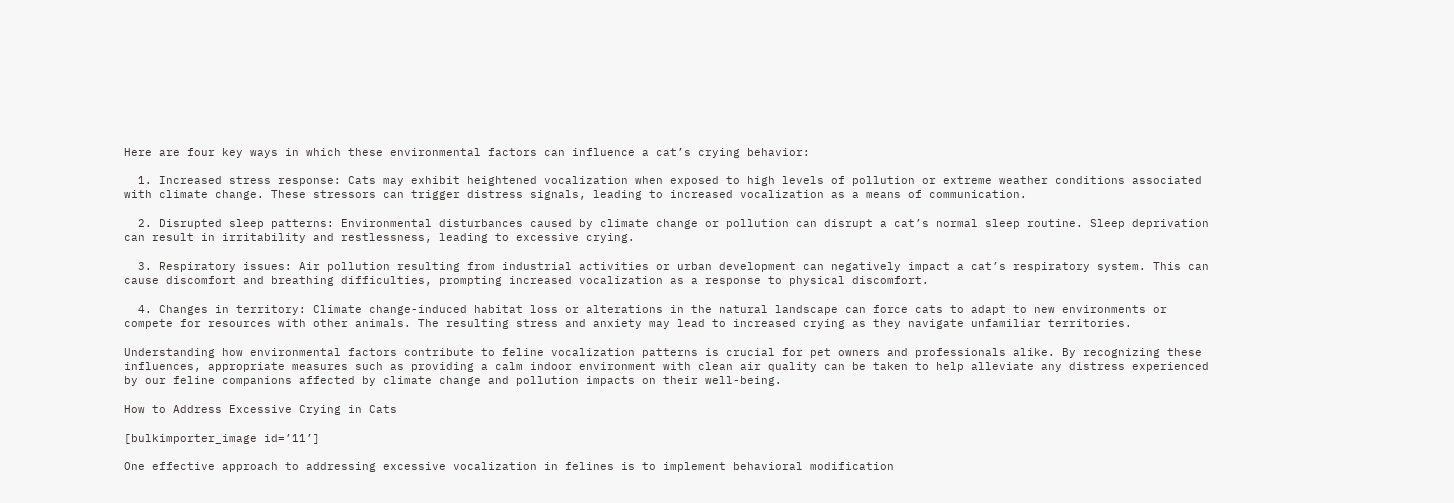Here are four key ways in which these environmental factors can influence a cat’s crying behavior:

  1. Increased stress response: Cats may exhibit heightened vocalization when exposed to high levels of pollution or extreme weather conditions associated with climate change. These stressors can trigger distress signals, leading to increased vocalization as a means of communication.

  2. Disrupted sleep patterns: Environmental disturbances caused by climate change or pollution can disrupt a cat’s normal sleep routine. Sleep deprivation can result in irritability and restlessness, leading to excessive crying.

  3. Respiratory issues: Air pollution resulting from industrial activities or urban development can negatively impact a cat’s respiratory system. This can cause discomfort and breathing difficulties, prompting increased vocalization as a response to physical discomfort.

  4. Changes in territory: Climate change-induced habitat loss or alterations in the natural landscape can force cats to adapt to new environments or compete for resources with other animals. The resulting stress and anxiety may lead to increased crying as they navigate unfamiliar territories.

Understanding how environmental factors contribute to feline vocalization patterns is crucial for pet owners and professionals alike. By recognizing these influences, appropriate measures such as providing a calm indoor environment with clean air quality can be taken to help alleviate any distress experienced by our feline companions affected by climate change and pollution impacts on their well-being.

How to Address Excessive Crying in Cats

[bulkimporter_image id=’11’]

One effective approach to addressing excessive vocalization in felines is to implement behavioral modification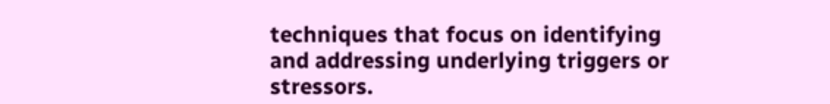techniques that focus on identifying and addressing underlying triggers or stressors.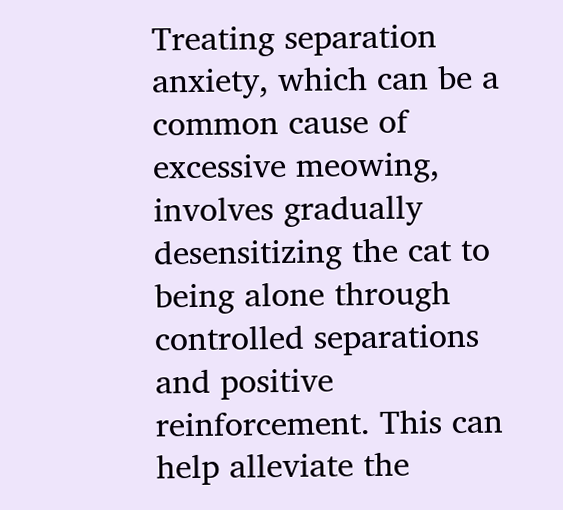Treating separation anxiety, which can be a common cause of excessive meowing, involves gradually desensitizing the cat to being alone through controlled separations and positive reinforcement. This can help alleviate the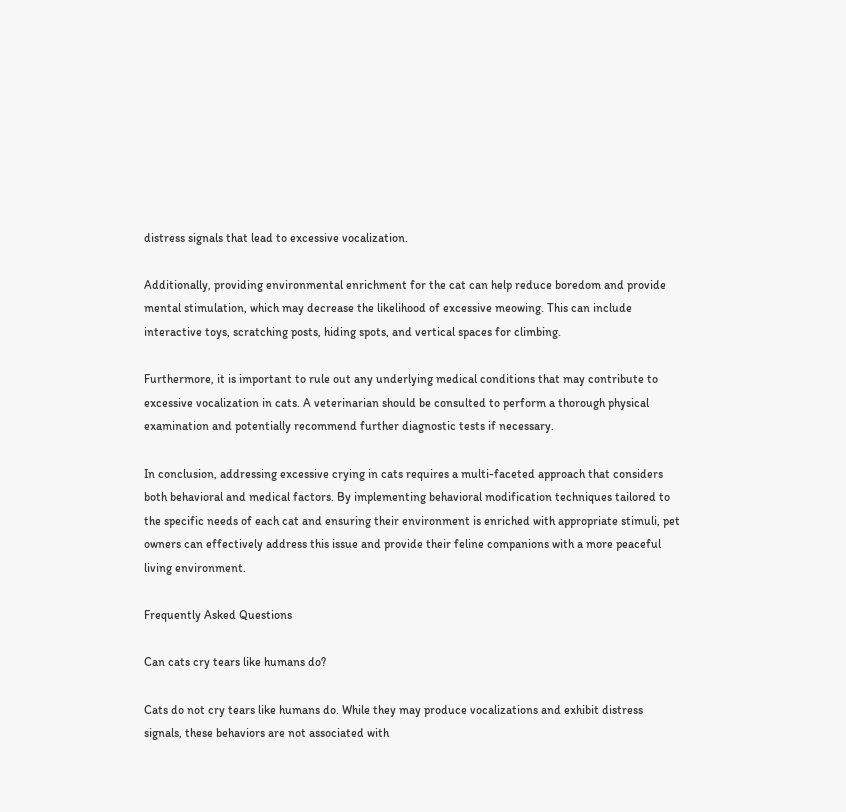distress signals that lead to excessive vocalization.

Additionally, providing environmental enrichment for the cat can help reduce boredom and provide mental stimulation, which may decrease the likelihood of excessive meowing. This can include interactive toys, scratching posts, hiding spots, and vertical spaces for climbing.

Furthermore, it is important to rule out any underlying medical conditions that may contribute to excessive vocalization in cats. A veterinarian should be consulted to perform a thorough physical examination and potentially recommend further diagnostic tests if necessary.

In conclusion, addressing excessive crying in cats requires a multi-faceted approach that considers both behavioral and medical factors. By implementing behavioral modification techniques tailored to the specific needs of each cat and ensuring their environment is enriched with appropriate stimuli, pet owners can effectively address this issue and provide their feline companions with a more peaceful living environment.

Frequently Asked Questions

Can cats cry tears like humans do?

Cats do not cry tears like humans do. While they may produce vocalizations and exhibit distress signals, these behaviors are not associated with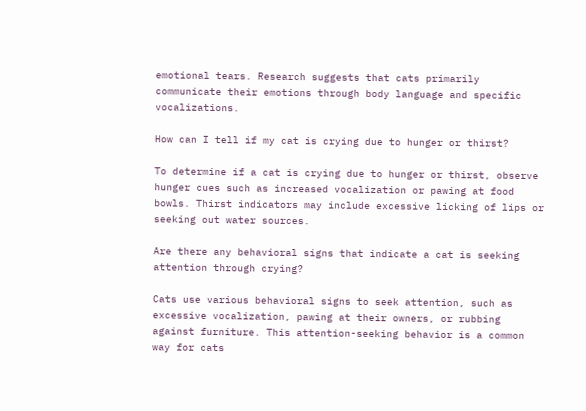emotional tears. Research suggests that cats primarily communicate their emotions through body language and specific vocalizations.

How can I tell if my cat is crying due to hunger or thirst?

To determine if a cat is crying due to hunger or thirst, observe hunger cues such as increased vocalization or pawing at food bowls. Thirst indicators may include excessive licking of lips or seeking out water sources.

Are there any behavioral signs that indicate a cat is seeking attention through crying?

Cats use various behavioral signs to seek attention, such as excessive vocalization, pawing at their owners, or rubbing against furniture. This attention-seeking behavior is a common way for cats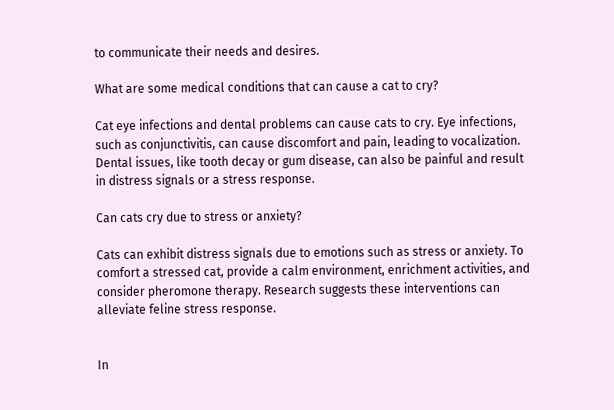to communicate their needs and desires.

What are some medical conditions that can cause a cat to cry?

Cat eye infections and dental problems can cause cats to cry. Eye infections, such as conjunctivitis, can cause discomfort and pain, leading to vocalization. Dental issues, like tooth decay or gum disease, can also be painful and result in distress signals or a stress response.

Can cats cry due to stress or anxiety?

Cats can exhibit distress signals due to emotions such as stress or anxiety. To comfort a stressed cat, provide a calm environment, enrichment activities, and consider pheromone therapy. Research suggests these interventions can alleviate feline stress response.


In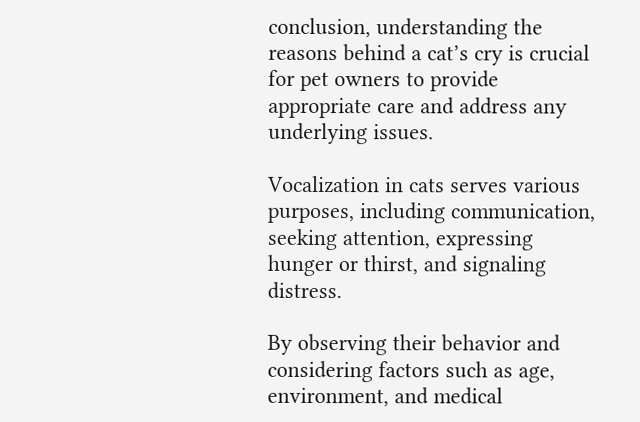conclusion, understanding the reasons behind a cat’s cry is crucial for pet owners to provide appropriate care and address any underlying issues.

Vocalization in cats serves various purposes, including communication, seeking attention, expressing hunger or thirst, and signaling distress.

By observing their behavior and considering factors such as age, environment, and medical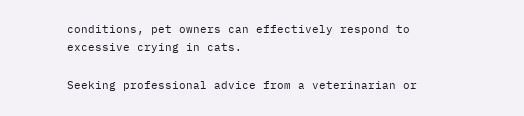conditions, pet owners can effectively respond to excessive crying in cats.

Seeking professional advice from a veterinarian or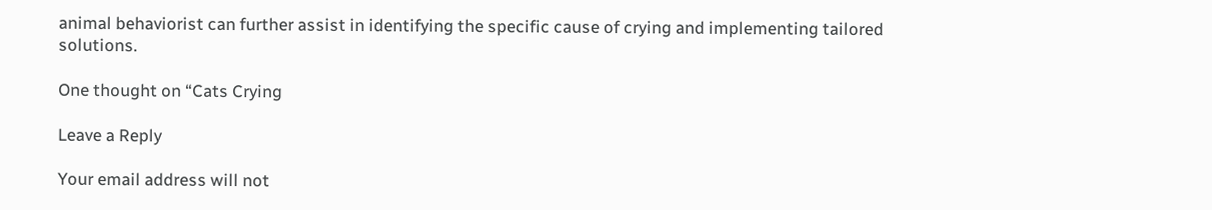animal behaviorist can further assist in identifying the specific cause of crying and implementing tailored solutions.

One thought on “Cats Crying

Leave a Reply

Your email address will not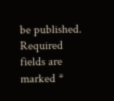be published. Required fields are marked *